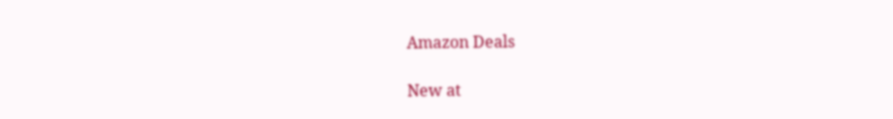Amazon Deals

New at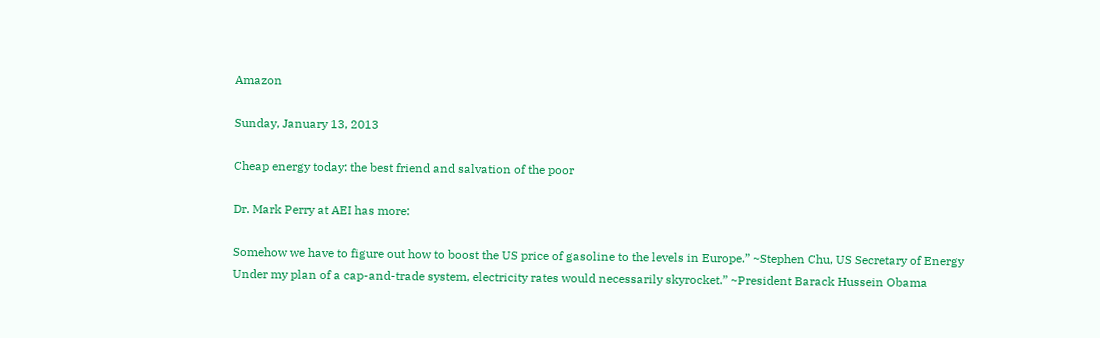Amazon

Sunday, January 13, 2013

Cheap energy today: the best friend and salvation of the poor

Dr. Mark Perry at AEI has more:

Somehow we have to figure out how to boost the US price of gasoline to the levels in Europe.” ~Stephen Chu, US Secretary of Energy
Under my plan of a cap-and-trade system, electricity rates would necessarily skyrocket.” ~President Barack Hussein Obama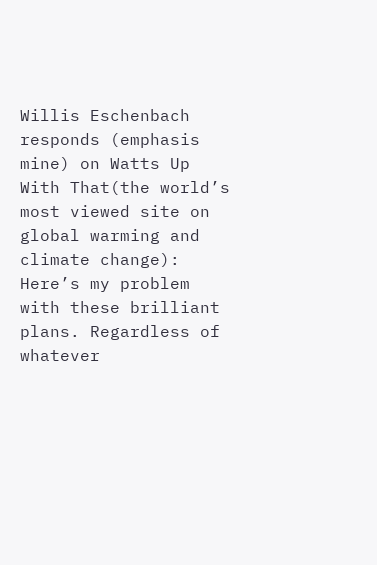Willis Eschenbach responds (emphasis mine) on Watts Up With That(the world’s most viewed site on global warming and climate change):
Here’s my problem with these brilliant plans. Regardless of whatever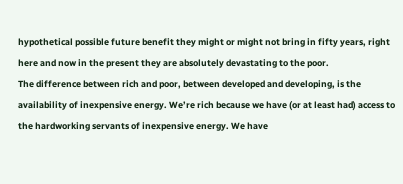hypothetical possible future benefit they might or might not bring in fifty years, right here and now in the present they are absolutely devastating to the poor.
The difference between rich and poor, between developed and developing, is the availability of inexpensive energy. We’re rich because we have (or at least had) access to the hardworking servants of inexpensive energy. We have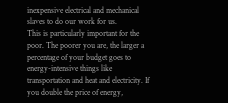inexpensive electrical and mechanical slaves to do our work for us.
This is particularly important for the poor. The poorer you are, the larger a percentage of your budget goes to energy-intensive things like transportation and heat and electricity. If you double the price of energy,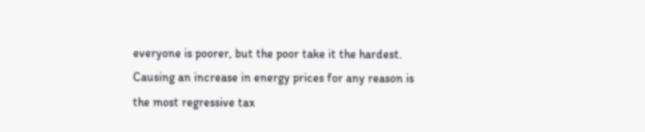everyone is poorer, but the poor take it the hardest. Causing an increase in energy prices for any reason is the most regressive tax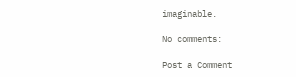imaginable.

No comments:

Post a Comment